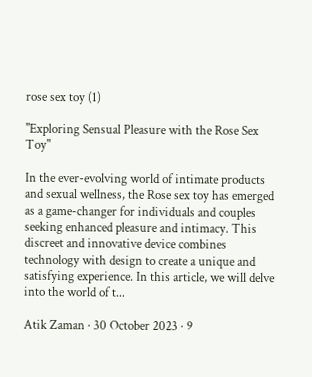rose sex toy (1)

"Exploring Sensual Pleasure with the Rose Sex Toy"

In the ever-evolving world of intimate products and sexual wellness, the Rose sex toy has emerged as a game-changer for individuals and couples seeking enhanced pleasure and intimacy. This discreet and innovative device combines technology with design to create a unique and satisfying experience. In this article, we will delve into the world of t...

Atik Zaman · 30 October 2023 · 9